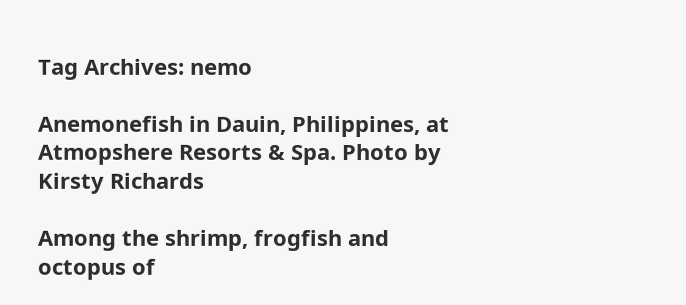Tag Archives: nemo

Anemonefish in Dauin, Philippines, at Atmopshere Resorts & Spa. Photo by Kirsty Richards

Among the shrimp, frogfish and octopus of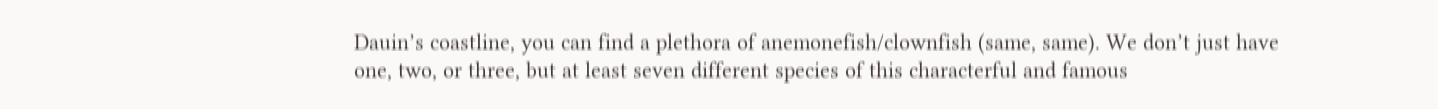Dauin’s coastline, you can find a plethora of anemonefish/clownfish (same, same). We don’t just have one, two, or three, but at least seven different species of this characterful and famous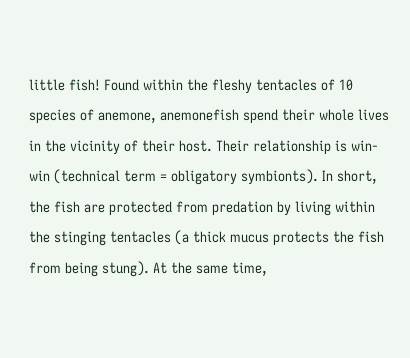little fish! Found within the fleshy tentacles of 10 species of anemone, anemonefish spend their whole lives in the vicinity of their host. Their relationship is win-win (technical term = obligatory symbionts). In short, the fish are protected from predation by living within the stinging tentacles (a thick mucus protects the fish from being stung). At the same time,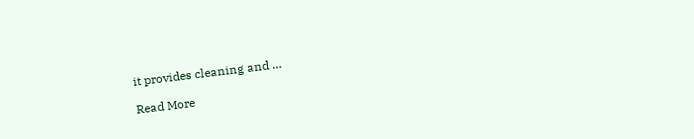it provides cleaning and …

Read More